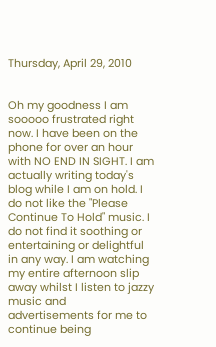Thursday, April 29, 2010


Oh my goodness I am sooooo frustrated right now. I have been on the phone for over an hour with NO END IN SIGHT. I am actually writing today's blog while I am on hold. I do not like the "Please Continue To Hold" music. I do not find it soothing or entertaining or delightful in any way. I am watching my entire afternoon slip away whilst I listen to jazzy music and advertisements for me to continue being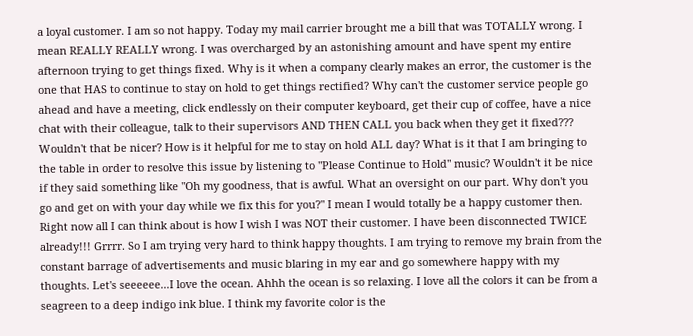a loyal customer. I am so not happy. Today my mail carrier brought me a bill that was TOTALLY wrong. I mean REALLY REALLY wrong. I was overcharged by an astonishing amount and have spent my entire afternoon trying to get things fixed. Why is it when a company clearly makes an error, the customer is the one that HAS to continue to stay on hold to get things rectified? Why can't the customer service people go ahead and have a meeting, click endlessly on their computer keyboard, get their cup of coffee, have a nice chat with their colleague, talk to their supervisors AND THEN CALL you back when they get it fixed??? Wouldn't that be nicer? How is it helpful for me to stay on hold ALL day? What is it that I am bringing to the table in order to resolve this issue by listening to "Please Continue to Hold" music? Wouldn't it be nice if they said something like "Oh my goodness, that is awful. What an oversight on our part. Why don't you go and get on with your day while we fix this for you?" I mean I would totally be a happy customer then. Right now all I can think about is how I wish I was NOT their customer. I have been disconnected TWICE already!!! Grrrr. So I am trying very hard to think happy thoughts. I am trying to remove my brain from the constant barrage of advertisements and music blaring in my ear and go somewhere happy with my thoughts. Let's seeeeee...I love the ocean. Ahhh the ocean is so relaxing. I love all the colors it can be from a seagreen to a deep indigo ink blue. I think my favorite color is the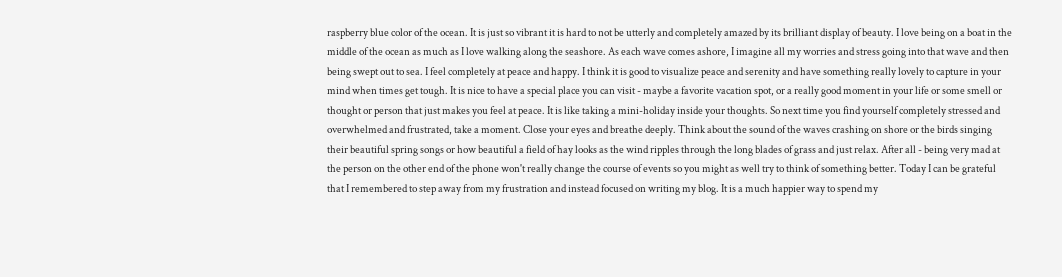raspberry blue color of the ocean. It is just so vibrant it is hard to not be utterly and completely amazed by its brilliant display of beauty. I love being on a boat in the middle of the ocean as much as I love walking along the seashore. As each wave comes ashore, I imagine all my worries and stress going into that wave and then being swept out to sea. I feel completely at peace and happy. I think it is good to visualize peace and serenity and have something really lovely to capture in your mind when times get tough. It is nice to have a special place you can visit - maybe a favorite vacation spot, or a really good moment in your life or some smell or thought or person that just makes you feel at peace. It is like taking a mini-holiday inside your thoughts. So next time you find yourself completely stressed and overwhelmed and frustrated, take a moment. Close your eyes and breathe deeply. Think about the sound of the waves crashing on shore or the birds singing their beautiful spring songs or how beautiful a field of hay looks as the wind ripples through the long blades of grass and just relax. After all - being very mad at the person on the other end of the phone won't really change the course of events so you might as well try to think of something better. Today I can be grateful that I remembered to step away from my frustration and instead focused on writing my blog. It is a much happier way to spend my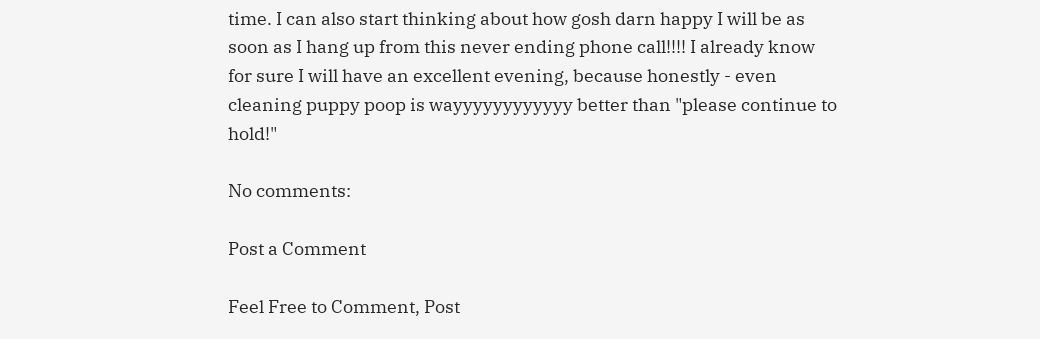time. I can also start thinking about how gosh darn happy I will be as soon as I hang up from this never ending phone call!!!! I already know for sure I will have an excellent evening, because honestly - even cleaning puppy poop is wayyyyyyyyyyyy better than "please continue to hold!"

No comments:

Post a Comment

Feel Free to Comment, Post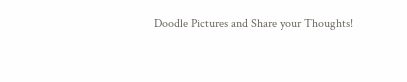Doodle Pictures and Share your Thoughts!